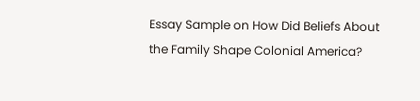Essay Sample on How Did Beliefs About the Family Shape Colonial America?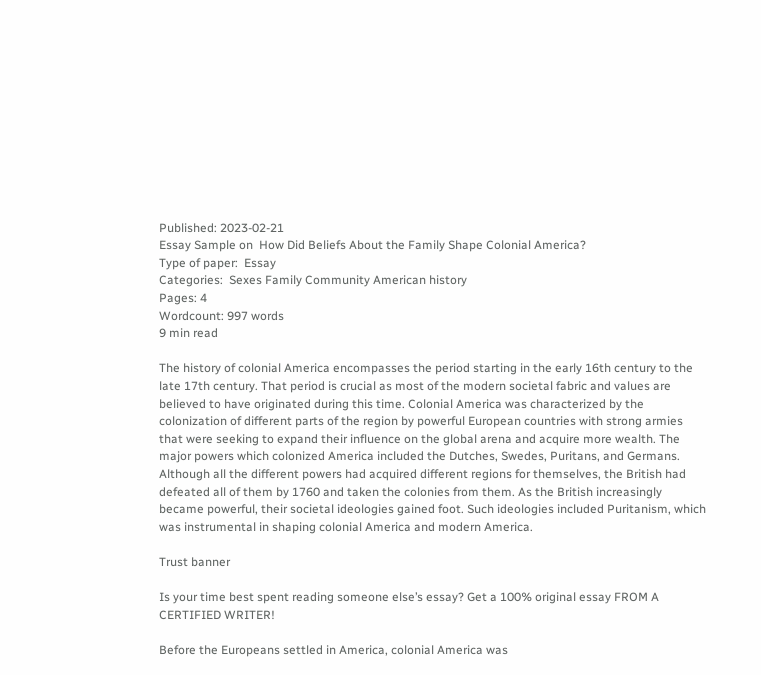Published: 2023-02-21
Essay Sample on  How Did Beliefs About the Family Shape Colonial America?
Type of paper:  Essay
Categories:  Sexes Family Community American history
Pages: 4
Wordcount: 997 words
9 min read

The history of colonial America encompasses the period starting in the early 16th century to the late 17th century. That period is crucial as most of the modern societal fabric and values are believed to have originated during this time. Colonial America was characterized by the colonization of different parts of the region by powerful European countries with strong armies that were seeking to expand their influence on the global arena and acquire more wealth. The major powers which colonized America included the Dutches, Swedes, Puritans, and Germans. Although all the different powers had acquired different regions for themselves, the British had defeated all of them by 1760 and taken the colonies from them. As the British increasingly became powerful, their societal ideologies gained foot. Such ideologies included Puritanism, which was instrumental in shaping colonial America and modern America.

Trust banner

Is your time best spent reading someone else’s essay? Get a 100% original essay FROM A CERTIFIED WRITER!

Before the Europeans settled in America, colonial America was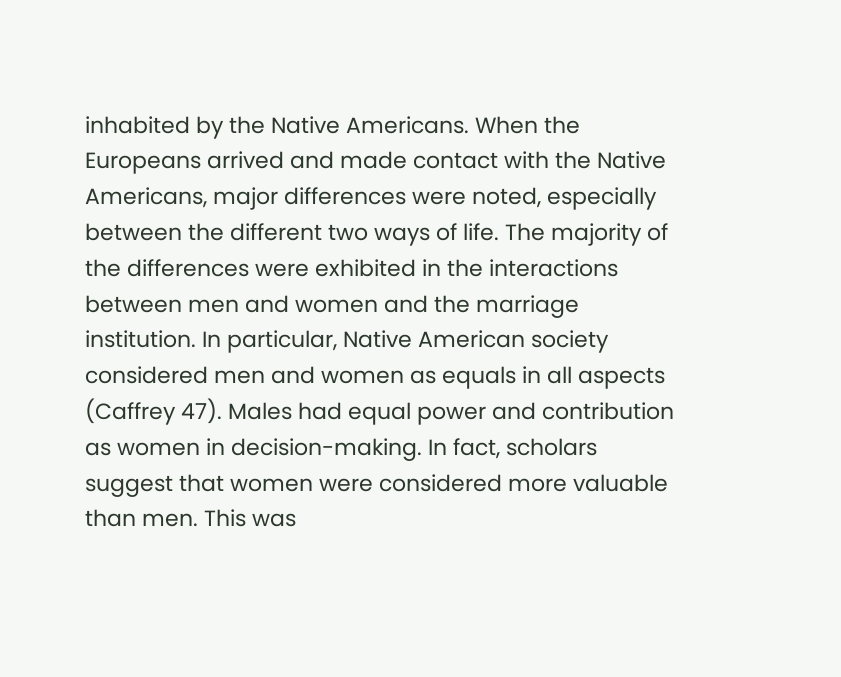inhabited by the Native Americans. When the Europeans arrived and made contact with the Native Americans, major differences were noted, especially between the different two ways of life. The majority of the differences were exhibited in the interactions between men and women and the marriage institution. In particular, Native American society considered men and women as equals in all aspects (Caffrey 47). Males had equal power and contribution as women in decision-making. In fact, scholars suggest that women were considered more valuable than men. This was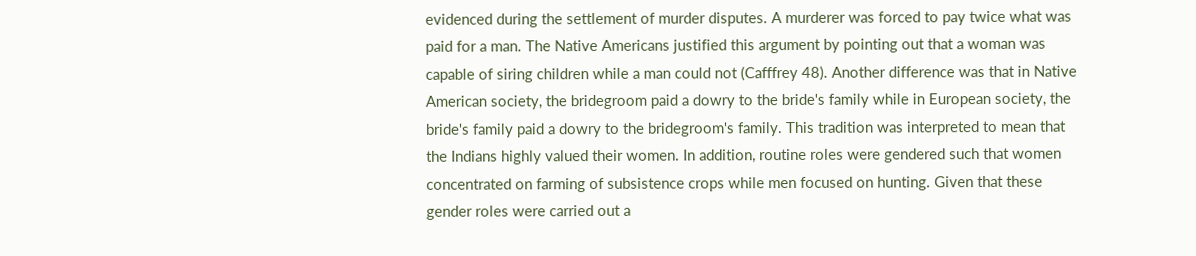evidenced during the settlement of murder disputes. A murderer was forced to pay twice what was paid for a man. The Native Americans justified this argument by pointing out that a woman was capable of siring children while a man could not (Cafffrey 48). Another difference was that in Native American society, the bridegroom paid a dowry to the bride's family while in European society, the bride's family paid a dowry to the bridegroom's family. This tradition was interpreted to mean that the Indians highly valued their women. In addition, routine roles were gendered such that women concentrated on farming of subsistence crops while men focused on hunting. Given that these gender roles were carried out a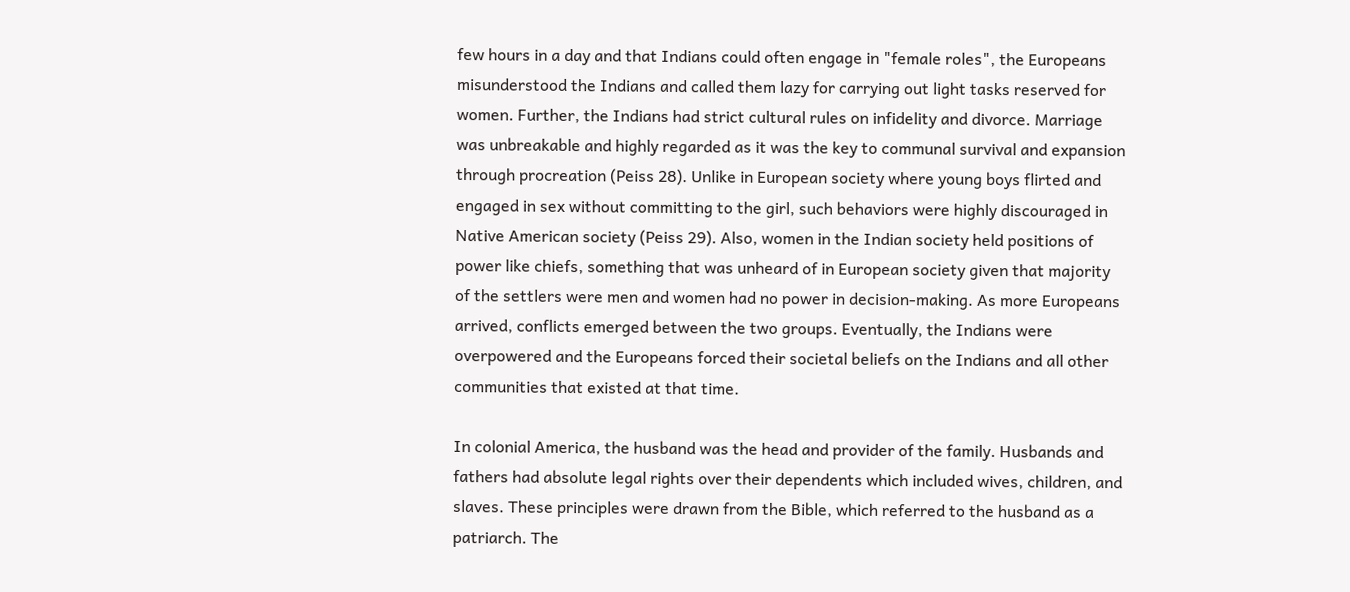few hours in a day and that Indians could often engage in "female roles", the Europeans misunderstood the Indians and called them lazy for carrying out light tasks reserved for women. Further, the Indians had strict cultural rules on infidelity and divorce. Marriage was unbreakable and highly regarded as it was the key to communal survival and expansion through procreation (Peiss 28). Unlike in European society where young boys flirted and engaged in sex without committing to the girl, such behaviors were highly discouraged in Native American society (Peiss 29). Also, women in the Indian society held positions of power like chiefs, something that was unheard of in European society given that majority of the settlers were men and women had no power in decision-making. As more Europeans arrived, conflicts emerged between the two groups. Eventually, the Indians were overpowered and the Europeans forced their societal beliefs on the Indians and all other communities that existed at that time.

In colonial America, the husband was the head and provider of the family. Husbands and fathers had absolute legal rights over their dependents which included wives, children, and slaves. These principles were drawn from the Bible, which referred to the husband as a patriarch. The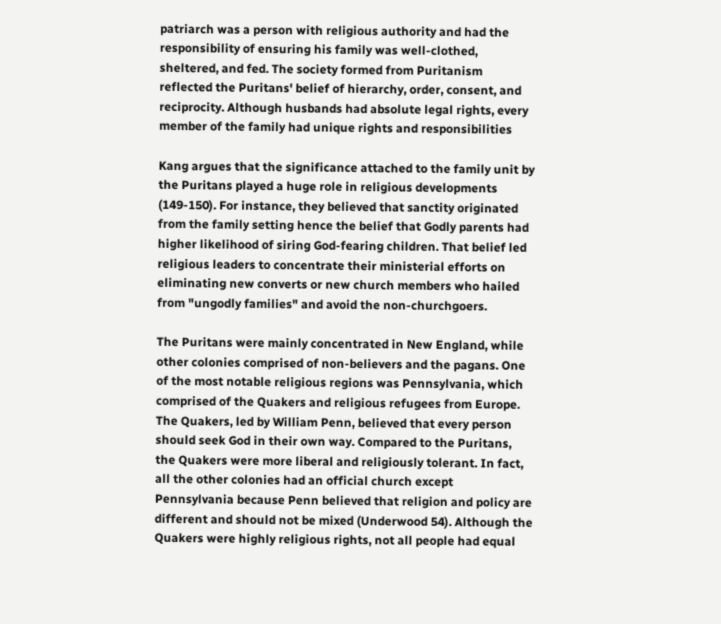patriarch was a person with religious authority and had the responsibility of ensuring his family was well-clothed, sheltered, and fed. The society formed from Puritanism reflected the Puritans' belief of hierarchy, order, consent, and reciprocity. Although husbands had absolute legal rights, every member of the family had unique rights and responsibilities

Kang argues that the significance attached to the family unit by the Puritans played a huge role in religious developments (149-150). For instance, they believed that sanctity originated from the family setting hence the belief that Godly parents had higher likelihood of siring God-fearing children. That belief led religious leaders to concentrate their ministerial efforts on eliminating new converts or new church members who hailed from "ungodly families" and avoid the non-churchgoers.

The Puritans were mainly concentrated in New England, while other colonies comprised of non-believers and the pagans. One of the most notable religious regions was Pennsylvania, which comprised of the Quakers and religious refugees from Europe. The Quakers, led by William Penn, believed that every person should seek God in their own way. Compared to the Puritans, the Quakers were more liberal and religiously tolerant. In fact, all the other colonies had an official church except Pennsylvania because Penn believed that religion and policy are different and should not be mixed (Underwood 54). Although the Quakers were highly religious rights, not all people had equal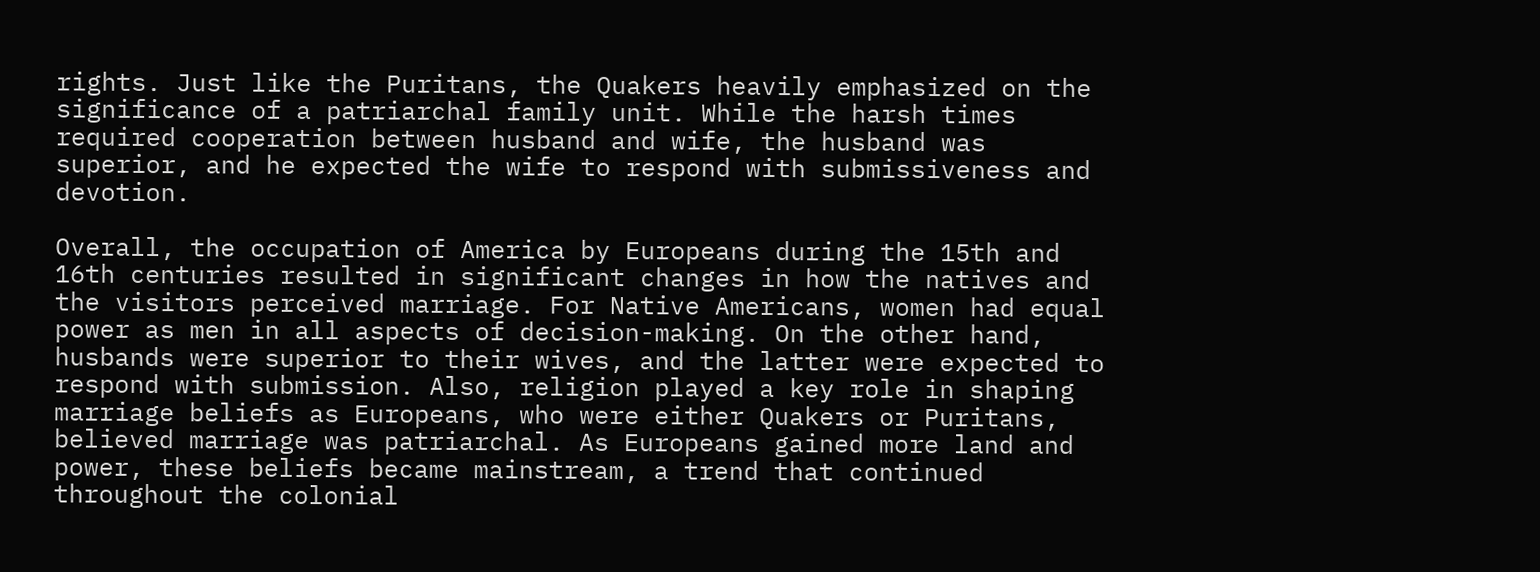rights. Just like the Puritans, the Quakers heavily emphasized on the significance of a patriarchal family unit. While the harsh times required cooperation between husband and wife, the husband was superior, and he expected the wife to respond with submissiveness and devotion.

Overall, the occupation of America by Europeans during the 15th and 16th centuries resulted in significant changes in how the natives and the visitors perceived marriage. For Native Americans, women had equal power as men in all aspects of decision-making. On the other hand, husbands were superior to their wives, and the latter were expected to respond with submission. Also, religion played a key role in shaping marriage beliefs as Europeans, who were either Quakers or Puritans, believed marriage was patriarchal. As Europeans gained more land and power, these beliefs became mainstream, a trend that continued throughout the colonial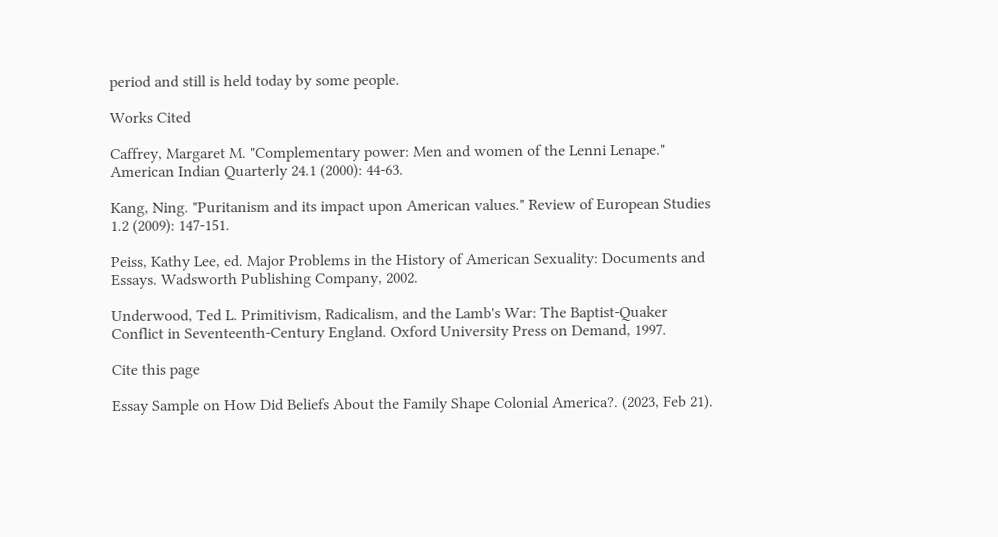period and still is held today by some people.

Works Cited

Caffrey, Margaret M. "Complementary power: Men and women of the Lenni Lenape." American Indian Quarterly 24.1 (2000): 44-63.

Kang, Ning. "Puritanism and its impact upon American values." Review of European Studies 1.2 (2009): 147-151.

Peiss, Kathy Lee, ed. Major Problems in the History of American Sexuality: Documents and Essays. Wadsworth Publishing Company, 2002.

Underwood, Ted L. Primitivism, Radicalism, and the Lamb's War: The Baptist-Quaker Conflict in Seventeenth-Century England. Oxford University Press on Demand, 1997.

Cite this page

Essay Sample on How Did Beliefs About the Family Shape Colonial America?. (2023, Feb 21).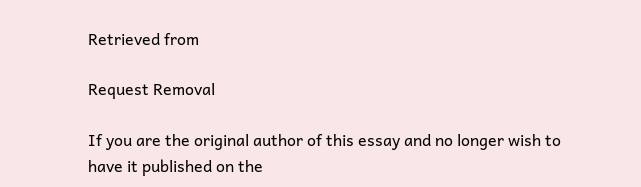Retrieved from

Request Removal

If you are the original author of this essay and no longer wish to have it published on the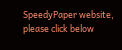SpeedyPaper website, please click below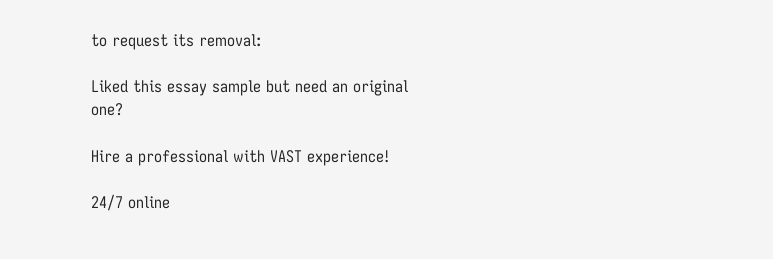to request its removal:

Liked this essay sample but need an original one?

Hire a professional with VAST experience!

24/7 online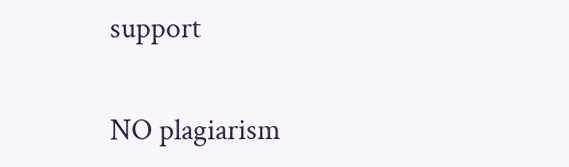support

NO plagiarism